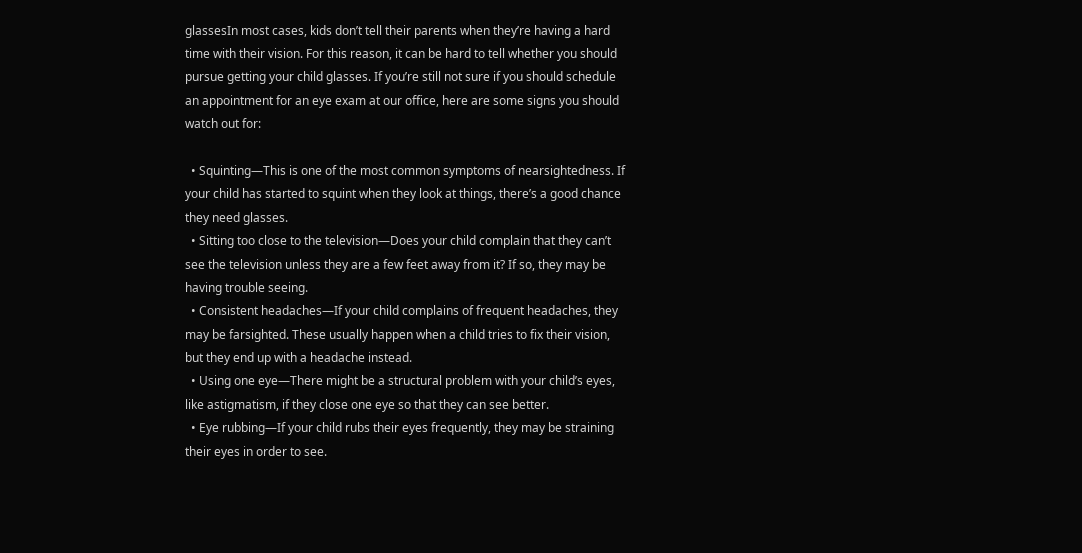glassesIn most cases, kids don’t tell their parents when they’re having a hard time with their vision. For this reason, it can be hard to tell whether you should pursue getting your child glasses. If you’re still not sure if you should schedule an appointment for an eye exam at our office, here are some signs you should watch out for:

  • Squinting—This is one of the most common symptoms of nearsightedness. If your child has started to squint when they look at things, there’s a good chance they need glasses.
  • Sitting too close to the television—Does your child complain that they can’t see the television unless they are a few feet away from it? If so, they may be having trouble seeing.
  • Consistent headaches—If your child complains of frequent headaches, they may be farsighted. These usually happen when a child tries to fix their vision, but they end up with a headache instead.
  • Using one eye—There might be a structural problem with your child’s eyes, like astigmatism, if they close one eye so that they can see better.
  • Eye rubbing—If your child rubs their eyes frequently, they may be straining their eyes in order to see.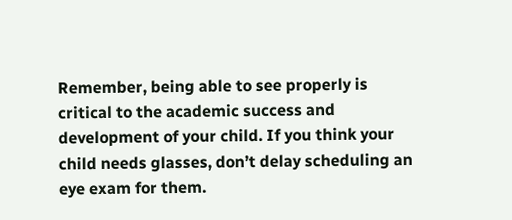Remember, being able to see properly is critical to the academic success and development of your child. If you think your child needs glasses, don’t delay scheduling an eye exam for them.